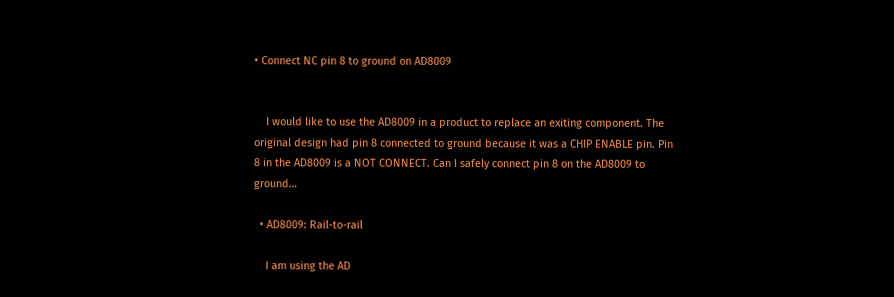• Connect NC pin 8 to ground on AD8009


    I would like to use the AD8009 in a product to replace an exiting component. The original design had pin 8 connected to ground because it was a CHIP ENABLE pin. Pin 8 in the AD8009 is a NOT CONNECT. Can I safely connect pin 8 on the AD8009 to ground…

  • AD8009: Rail-to-rail

    I am using the AD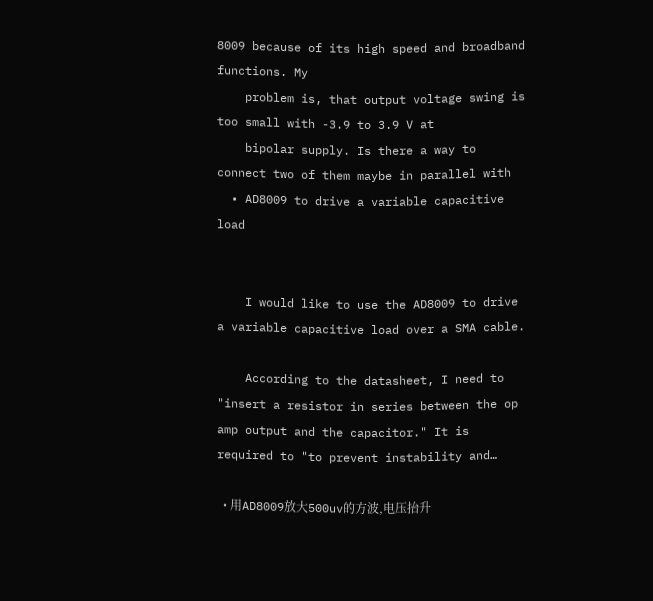8009 because of its high speed and broadband functions. My
    problem is, that output voltage swing is too small with -3.9 to 3.9 V at
    bipolar supply. Is there a way to connect two of them maybe in parallel with
  • AD8009 to drive a variable capacitive load


    I would like to use the AD8009 to drive a variable capacitive load over a SMA cable.

    According to the datasheet, I need to  "insert a resistor in series between the op amp output and the capacitor." It is required to "to prevent instability and…

  • 用AD8009放大500uv的方波,电压抬升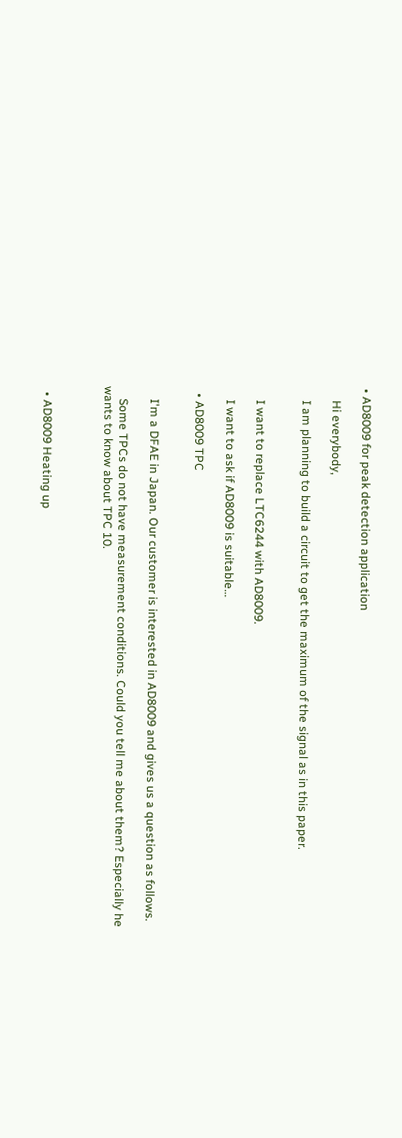• AD8009 for peak detection application

    Hi everybody,

    I am planning to build a circuit to get the maximum of the signal as in this paper.


    I want to replace LTC6244 with AD8009.

    I want to ask if AD8009 is suitable…

  • AD8009 TPC


    I'm a DFAE in Japan. Our customer is interested in AD8009 and gives us a question as follows.

    Some TPCs do not have measurement conditions. Could you tell me about them? Especially he wants to know about TPC 10.



  • AD8009 Heating up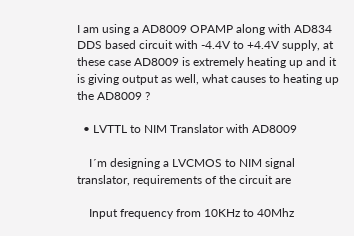I am using a AD8009 OPAMP along with AD834 DDS based circuit with -4.4V to +4.4V supply, at these case AD8009 is extremely heating up and it is giving output as well, what causes to heating up the AD8009 ?

  • LVTTL to NIM Translator with AD8009

    I´m designing a LVCMOS to NIM signal translator, requirements of the circuit are

    Input frequency from 10KHz to 40Mhz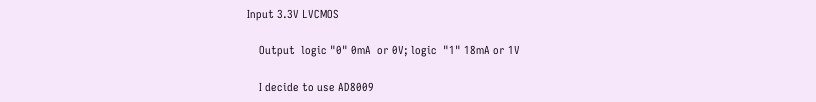Input 3.3V LVCMOS

    Output  logic "0" 0mA  or 0V; logic  "1" 18mA or 1V

    I decide to use AD8009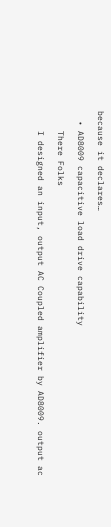because it declares…

  • AD8009 capacitive load drive capability

    There Folks

    I designed an input, output AC Coupled amplifier by AD8009. output ac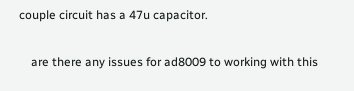couple circuit has a 47u capacitor.

    are there any issues for ad8009 to working with this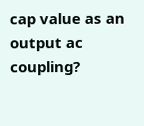cap value as an output ac coupling?